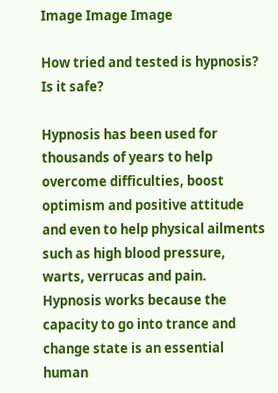Image Image Image

How tried and tested is hypnosis? Is it safe?

Hypnosis has been used for thousands of years to help overcome difficulties, boost optimism and positive attitude and even to help physical ailments such as high blood pressure, warts, verrucas and pain. Hypnosis works because the capacity to go into trance and change state is an essential human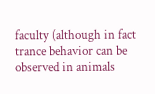faculty (although in fact trance behavior can be observed in animals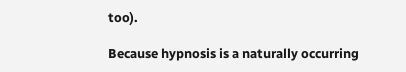too).

Because hypnosis is a naturally occurring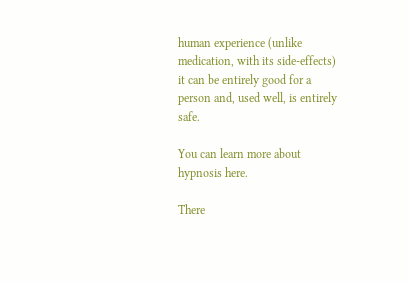human experience (unlike medication, with its side-effects) it can be entirely good for a person and, used well, is entirely safe.

You can learn more about hypnosis here.

There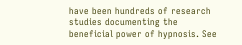have been hundreds of research studies documenting the beneficial power of hypnosis. See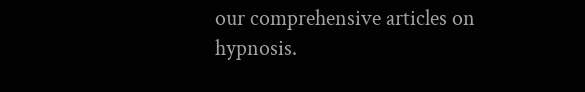our comprehensive articles on hypnosis.